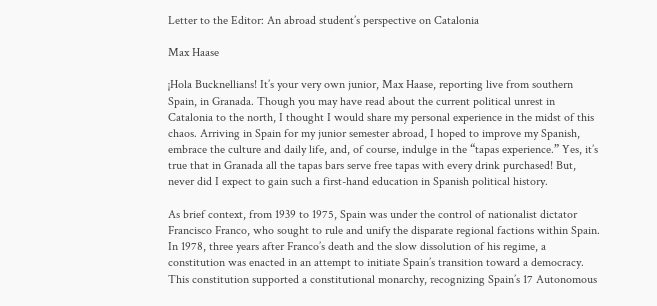Letter to the Editor: An abroad student’s perspective on Catalonia

Max Haase

¡Hola Bucknellians! It’s your very own junior, Max Haase, reporting live from southern Spain, in Granada. Though you may have read about the current political unrest in Catalonia to the north, I thought I would share my personal experience in the midst of this chaos. Arriving in Spain for my junior semester abroad, I hoped to improve my Spanish, embrace the culture and daily life, and, of course, indulge in the “tapas experience.” Yes, it’s true that in Granada all the tapas bars serve free tapas with every drink purchased! But, never did I expect to gain such a first-hand education in Spanish political history.

As brief context, from 1939 to 1975, Spain was under the control of nationalist dictator Francisco Franco, who sought to rule and unify the disparate regional factions within Spain. In 1978, three years after Franco’s death and the slow dissolution of his regime, a constitution was enacted in an attempt to initiate Spain’s transition toward a democracy. This constitution supported a constitutional monarchy, recognizing Spain’s 17 Autonomous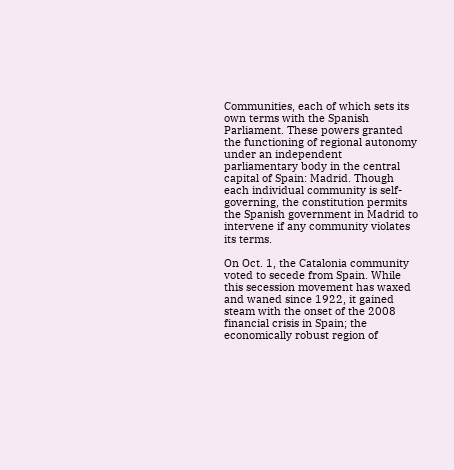Communities, each of which sets its own terms with the Spanish Parliament. These powers granted the functioning of regional autonomy under an independent parliamentary body in the central capital of Spain: Madrid. Though each individual community is self-governing, the constitution permits the Spanish government in Madrid to intervene if any community violates its terms.

On Oct. 1, the Catalonia community voted to secede from Spain. While this secession movement has waxed and waned since 1922, it gained steam with the onset of the 2008 financial crisis in Spain; the economically robust region of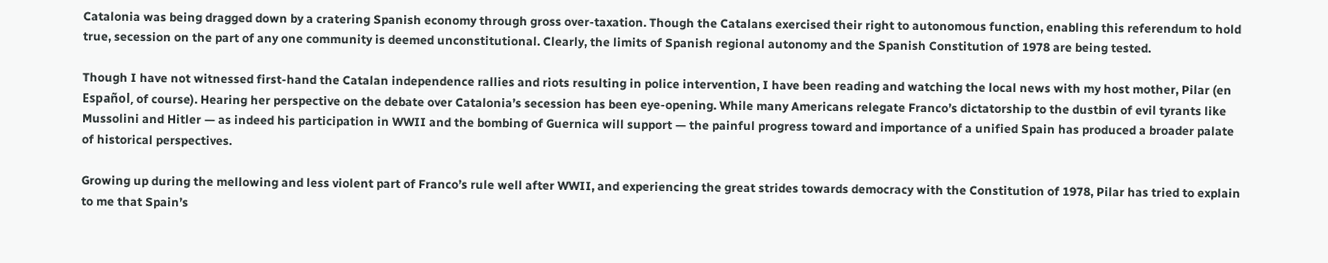Catalonia was being dragged down by a cratering Spanish economy through gross over-taxation. Though the Catalans exercised their right to autonomous function, enabling this referendum to hold true, secession on the part of any one community is deemed unconstitutional. Clearly, the limits of Spanish regional autonomy and the Spanish Constitution of 1978 are being tested.

Though I have not witnessed first-hand the Catalan independence rallies and riots resulting in police intervention, I have been reading and watching the local news with my host mother, Pilar (en Español, of course). Hearing her perspective on the debate over Catalonia’s secession has been eye-opening. While many Americans relegate Franco’s dictatorship to the dustbin of evil tyrants like Mussolini and Hitler — as indeed his participation in WWII and the bombing of Guernica will support — the painful progress toward and importance of a unified Spain has produced a broader palate of historical perspectives.

Growing up during the mellowing and less violent part of Franco’s rule well after WWII, and experiencing the great strides towards democracy with the Constitution of 1978, Pilar has tried to explain to me that Spain’s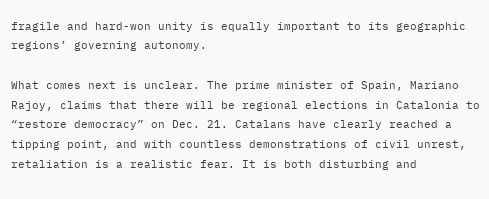fragile and hard-won unity is equally important to its geographic regions’ governing autonomy.

What comes next is unclear. The prime minister of Spain, Mariano Rajoy, claims that there will be regional elections in Catalonia to “restore democracy” on Dec. 21. Catalans have clearly reached a tipping point, and with countless demonstrations of civil unrest, retaliation is a realistic fear. It is both disturbing and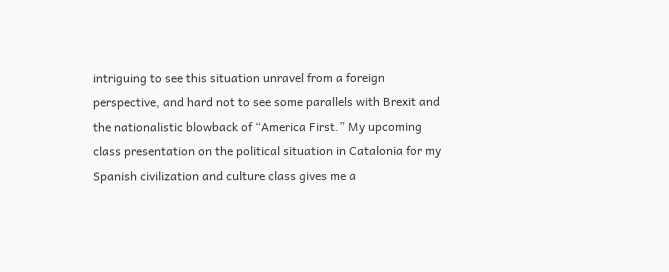intriguing to see this situation unravel from a foreign perspective, and hard not to see some parallels with Brexit and the nationalistic blowback of “America First.” My upcoming class presentation on the political situation in Catalonia for my Spanish civilization and culture class gives me a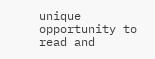unique opportunity to read and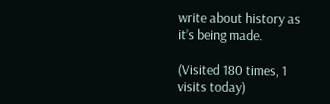write about history as it’s being made.

(Visited 180 times, 1 visits today)